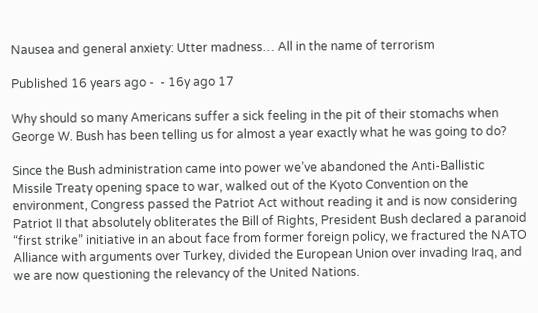Nausea and general anxiety: Utter madness… All in the name of terrorism

Published 16 years ago -  - 16y ago 17

Why should so many Americans suffer a sick feeling in the pit of their stomachs when George W. Bush has been telling us for almost a year exactly what he was going to do?

Since the Bush administration came into power we’ve abandoned the Anti-Ballistic Missile Treaty opening space to war, walked out of the Kyoto Convention on the environment, Congress passed the Patriot Act without reading it and is now considering Patriot II that absolutely obliterates the Bill of Rights, President Bush declared a paranoid “first strike” initiative in an about face from former foreign policy, we fractured the NATO Alliance with arguments over Turkey, divided the European Union over invading Iraq, and we are now questioning the relevancy of the United Nations.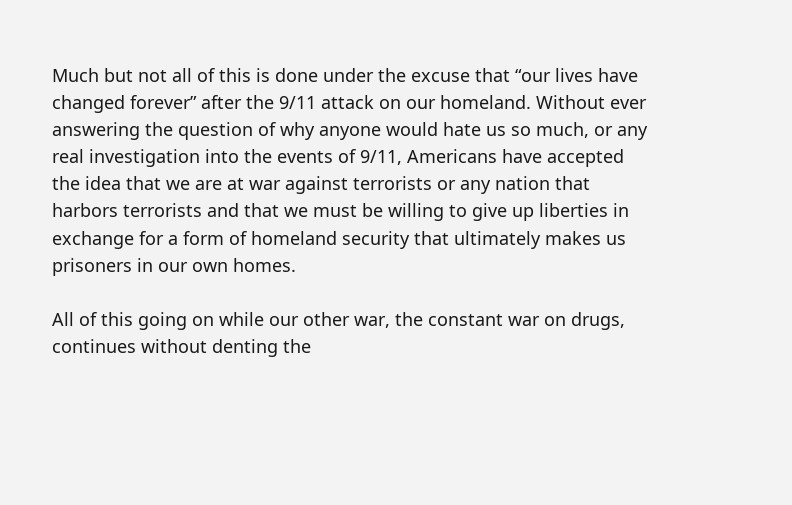Much but not all of this is done under the excuse that “our lives have changed forever” after the 9/11 attack on our homeland. Without ever answering the question of why anyone would hate us so much, or any real investigation into the events of 9/11, Americans have accepted the idea that we are at war against terrorists or any nation that harbors terrorists and that we must be willing to give up liberties in exchange for a form of homeland security that ultimately makes us prisoners in our own homes.

All of this going on while our other war, the constant war on drugs, continues without denting the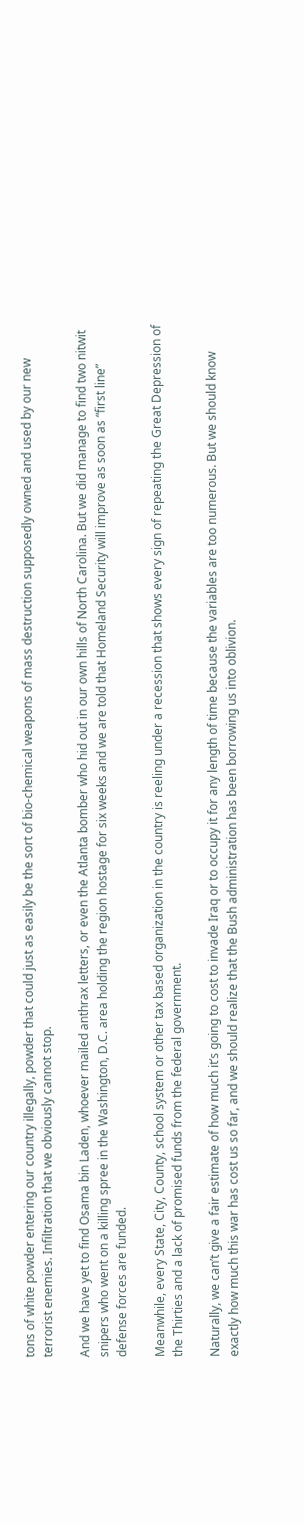tons of white powder entering our country illegally, powder that could just as easily be the sort of bio-chemical weapons of mass destruction supposedly owned and used by our new terrorist enemies. Infiltration that we obviously cannot stop.

And we have yet to find Osama bin Laden, whoever mailed anthrax letters, or even the Atlanta bomber who hid out in our own hills of North Carolina. But we did manage to find two nitwit snipers who went on a killing spree in the Washington, D.C. area holding the region hostage for six weeks and we are told that Homeland Security will improve as soon as “first line” defense forces are funded.

Meanwhile, every State, City, County, school system or other tax based organization in the country is reeling under a recession that shows every sign of repeating the Great Depression of the Thirties and a lack of promised funds from the federal government.

Naturally, we can’t give a fair estimate of how much it’s going to cost to invade Iraq or to occupy it for any length of time because the variables are too numerous. But we should know exactly how much this war has cost us so far, and we should realize that the Bush administration has been borrowing us into oblivion.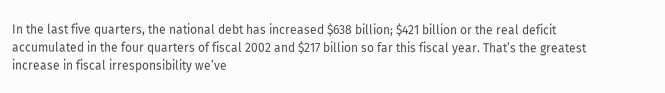In the last five quarters, the national debt has increased $638 billion; $421 billion or the real deficit accumulated in the four quarters of fiscal 2002 and $217 billion so far this fiscal year. That’s the greatest increase in fiscal irresponsibility we’ve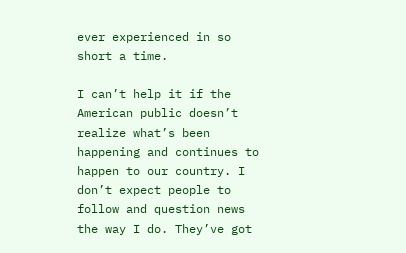ever experienced in so short a time.

I can’t help it if the American public doesn’t realize what’s been happening and continues to happen to our country. I don’t expect people to follow and question news the way I do. They’ve got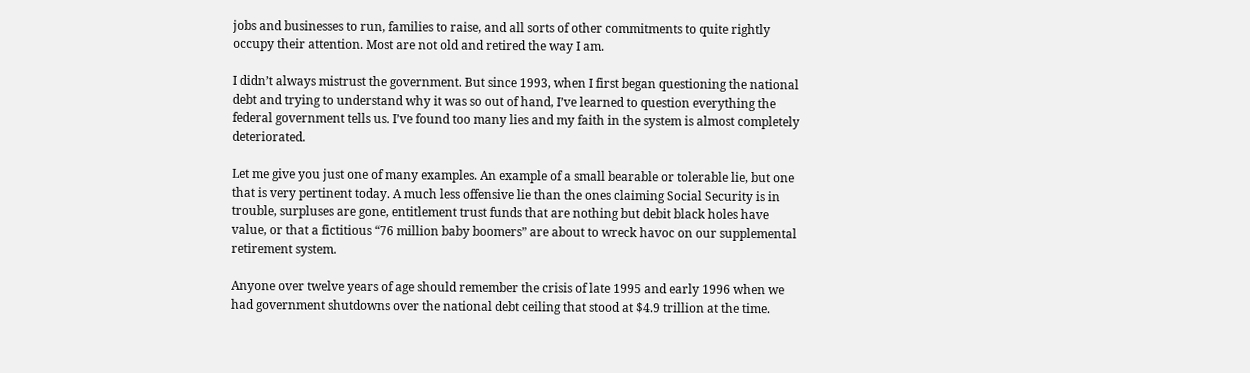jobs and businesses to run, families to raise, and all sorts of other commitments to quite rightly occupy their attention. Most are not old and retired the way I am.

I didn’t always mistrust the government. But since 1993, when I first began questioning the national debt and trying to understand why it was so out of hand, I’ve learned to question everything the federal government tells us. I’ve found too many lies and my faith in the system is almost completely deteriorated.

Let me give you just one of many examples. An example of a small bearable or tolerable lie, but one that is very pertinent today. A much less offensive lie than the ones claiming Social Security is in trouble, surpluses are gone, entitlement trust funds that are nothing but debit black holes have value, or that a fictitious “76 million baby boomers” are about to wreck havoc on our supplemental retirement system.

Anyone over twelve years of age should remember the crisis of late 1995 and early 1996 when we had government shutdowns over the national debt ceiling that stood at $4.9 trillion at the time.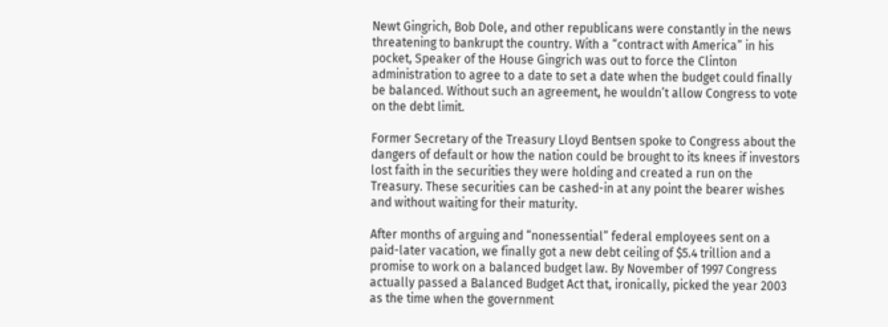Newt Gingrich, Bob Dole, and other republicans were constantly in the news threatening to bankrupt the country. With a “contract with America” in his pocket, Speaker of the House Gingrich was out to force the Clinton administration to agree to a date to set a date when the budget could finally be balanced. Without such an agreement, he wouldn’t allow Congress to vote on the debt limit.

Former Secretary of the Treasury Lloyd Bentsen spoke to Congress about the dangers of default or how the nation could be brought to its knees if investors lost faith in the securities they were holding and created a run on the Treasury. These securities can be cashed-in at any point the bearer wishes and without waiting for their maturity.

After months of arguing and “nonessential” federal employees sent on a paid-later vacation, we finally got a new debt ceiling of $5.4 trillion and a promise to work on a balanced budget law. By November of 1997 Congress actually passed a Balanced Budget Act that, ironically, picked the year 2003 as the time when the government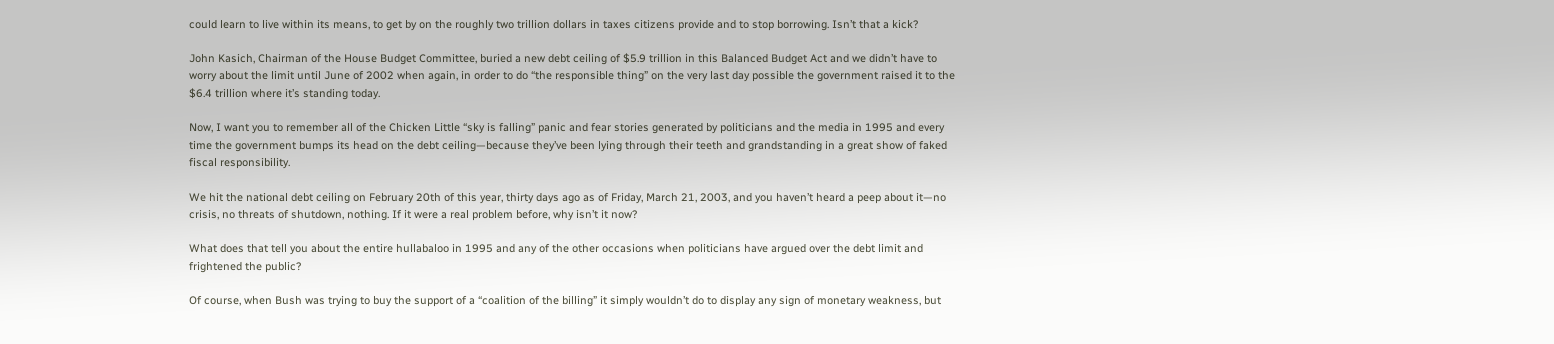could learn to live within its means, to get by on the roughly two trillion dollars in taxes citizens provide and to stop borrowing. Isn’t that a kick?

John Kasich, Chairman of the House Budget Committee, buried a new debt ceiling of $5.9 trillion in this Balanced Budget Act and we didn’t have to worry about the limit until June of 2002 when again, in order to do “the responsible thing” on the very last day possible the government raised it to the $6.4 trillion where it’s standing today.

Now, I want you to remember all of the Chicken Little “sky is falling” panic and fear stories generated by politicians and the media in 1995 and every time the government bumps its head on the debt ceiling—because they’ve been lying through their teeth and grandstanding in a great show of faked fiscal responsibility.

We hit the national debt ceiling on February 20th of this year, thirty days ago as of Friday, March 21, 2003, and you haven’t heard a peep about it—no crisis, no threats of shutdown, nothing. If it were a real problem before, why isn’t it now?

What does that tell you about the entire hullabaloo in 1995 and any of the other occasions when politicians have argued over the debt limit and frightened the public?

Of course, when Bush was trying to buy the support of a “coalition of the billing” it simply wouldn’t do to display any sign of monetary weakness, but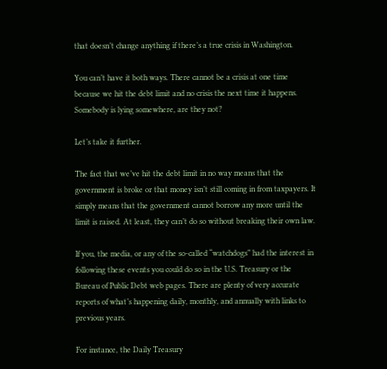that doesn’t change anything if there’s a true crisis in Washington.

You can’t have it both ways. There cannot be a crisis at one time because we hit the debt limit and no crisis the next time it happens. Somebody is lying somewhere, are they not?

Let’s take it further.

The fact that we’ve hit the debt limit in no way means that the government is broke or that money isn’t still coming in from taxpayers. It simply means that the government cannot borrow any more until the limit is raised. At least, they can’t do so without breaking their own law.

If you, the media, or any of the so-called “watchdogs” had the interest in following these events you could do so in the U.S. Treasury or the Bureau of Public Debt web pages. There are plenty of very accurate reports of what’s happening daily, monthly, and annually with links to previous years.

For instance, the Daily Treasury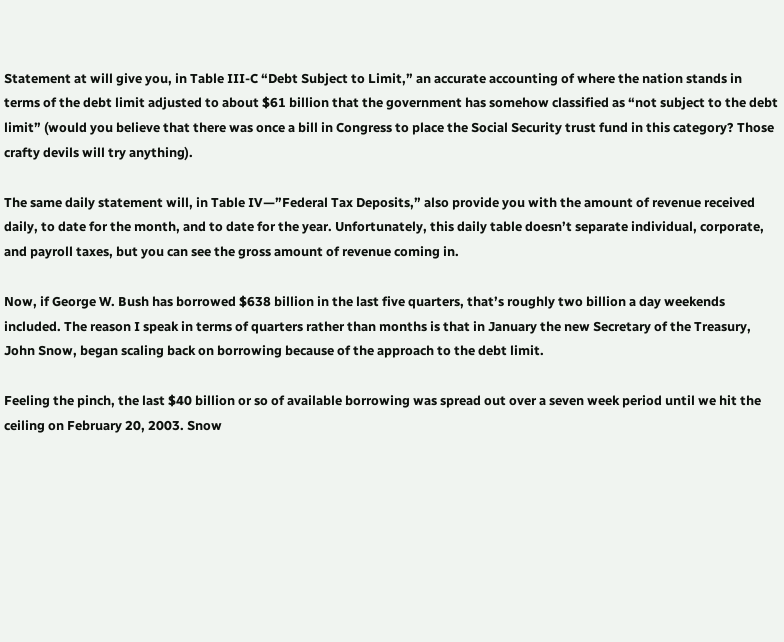Statement at will give you, in Table III-C “Debt Subject to Limit,” an accurate accounting of where the nation stands in terms of the debt limit adjusted to about $61 billion that the government has somehow classified as “not subject to the debt limit” (would you believe that there was once a bill in Congress to place the Social Security trust fund in this category? Those crafty devils will try anything).

The same daily statement will, in Table IV—”Federal Tax Deposits,” also provide you with the amount of revenue received daily, to date for the month, and to date for the year. Unfortunately, this daily table doesn’t separate individual, corporate, and payroll taxes, but you can see the gross amount of revenue coming in.

Now, if George W. Bush has borrowed $638 billion in the last five quarters, that’s roughly two billion a day weekends included. The reason I speak in terms of quarters rather than months is that in January the new Secretary of the Treasury, John Snow, began scaling back on borrowing because of the approach to the debt limit.

Feeling the pinch, the last $40 billion or so of available borrowing was spread out over a seven week period until we hit the ceiling on February 20, 2003. Snow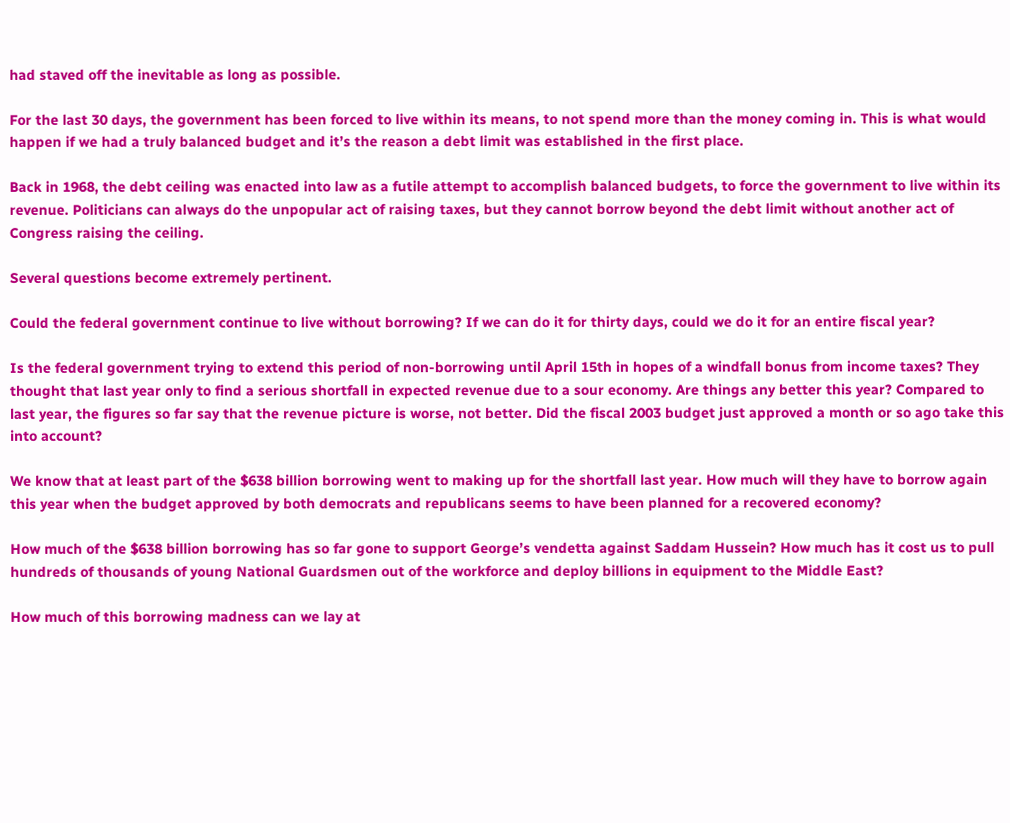had staved off the inevitable as long as possible.

For the last 30 days, the government has been forced to live within its means, to not spend more than the money coming in. This is what would happen if we had a truly balanced budget and it’s the reason a debt limit was established in the first place.

Back in 1968, the debt ceiling was enacted into law as a futile attempt to accomplish balanced budgets, to force the government to live within its revenue. Politicians can always do the unpopular act of raising taxes, but they cannot borrow beyond the debt limit without another act of Congress raising the ceiling.

Several questions become extremely pertinent.

Could the federal government continue to live without borrowing? If we can do it for thirty days, could we do it for an entire fiscal year?

Is the federal government trying to extend this period of non-borrowing until April 15th in hopes of a windfall bonus from income taxes? They thought that last year only to find a serious shortfall in expected revenue due to a sour economy. Are things any better this year? Compared to last year, the figures so far say that the revenue picture is worse, not better. Did the fiscal 2003 budget just approved a month or so ago take this into account?

We know that at least part of the $638 billion borrowing went to making up for the shortfall last year. How much will they have to borrow again this year when the budget approved by both democrats and republicans seems to have been planned for a recovered economy?

How much of the $638 billion borrowing has so far gone to support George’s vendetta against Saddam Hussein? How much has it cost us to pull hundreds of thousands of young National Guardsmen out of the workforce and deploy billions in equipment to the Middle East?

How much of this borrowing madness can we lay at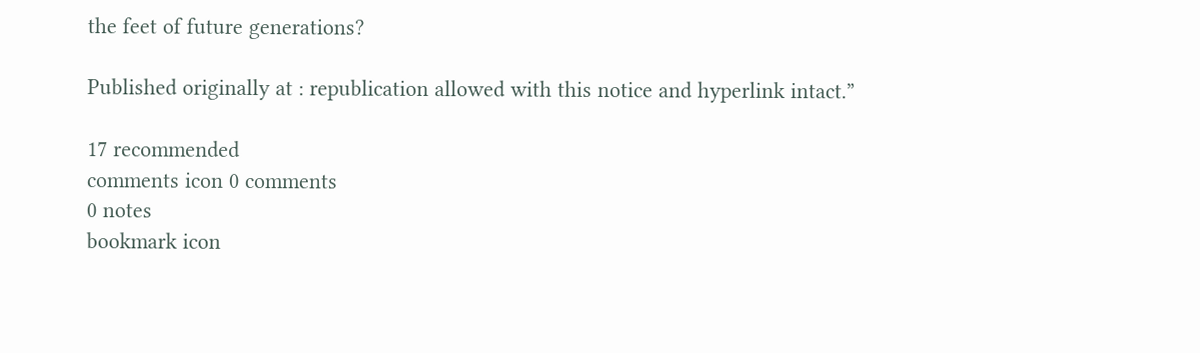the feet of future generations?

Published originally at : republication allowed with this notice and hyperlink intact.”

17 recommended
comments icon 0 comments
0 notes
bookmark icon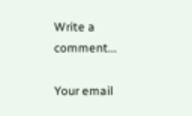Write a comment...

Your email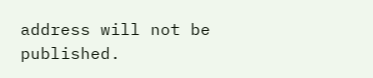address will not be published.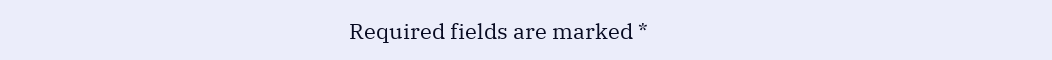Required fields are marked *